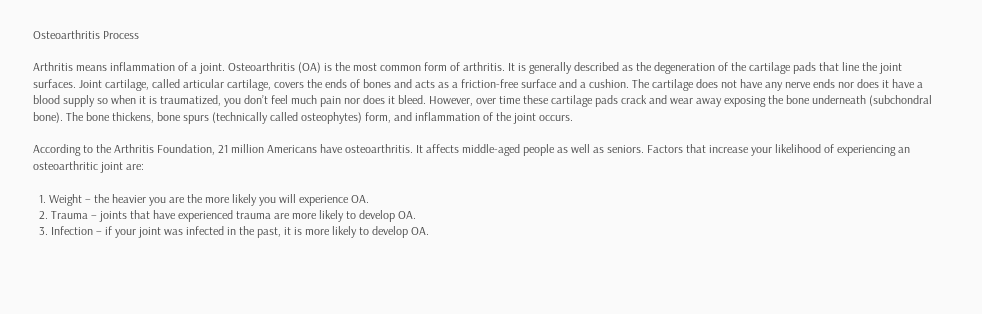Osteoarthritis Process

Arthritis means inflammation of a joint. Osteoarthritis (OA) is the most common form of arthritis. It is generally described as the degeneration of the cartilage pads that line the joint surfaces. Joint cartilage, called articular cartilage, covers the ends of bones and acts as a friction-free surface and a cushion. The cartilage does not have any nerve ends nor does it have a blood supply so when it is traumatized, you don’t feel much pain nor does it bleed. However, over time these cartilage pads crack and wear away exposing the bone underneath (subchondral bone). The bone thickens, bone spurs (technically called osteophytes) form, and inflammation of the joint occurs.

According to the Arthritis Foundation, 21 million Americans have osteoarthritis. It affects middle-aged people as well as seniors. Factors that increase your likelihood of experiencing an osteoarthritic joint are:

  1. Weight – the heavier you are the more likely you will experience OA.
  2. Trauma – joints that have experienced trauma are more likely to develop OA.
  3. Infection – if your joint was infected in the past, it is more likely to develop OA.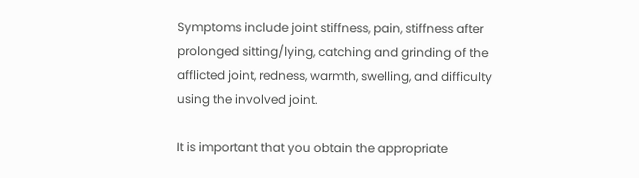Symptoms include joint stiffness, pain, stiffness after prolonged sitting/lying, catching and grinding of the afflicted joint, redness, warmth, swelling, and difficulty using the involved joint.

It is important that you obtain the appropriate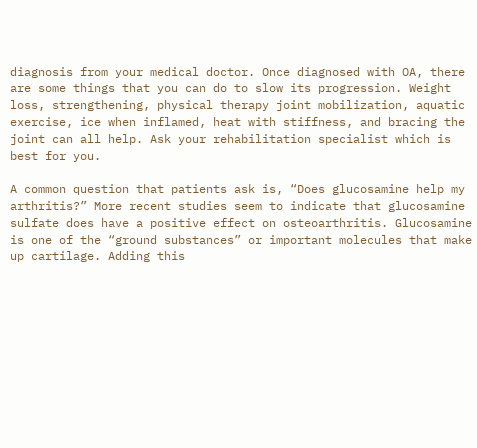diagnosis from your medical doctor. Once diagnosed with OA, there are some things that you can do to slow its progression. Weight loss, strengthening, physical therapy joint mobilization, aquatic exercise, ice when inflamed, heat with stiffness, and bracing the joint can all help. Ask your rehabilitation specialist which is best for you.

A common question that patients ask is, “Does glucosamine help my arthritis?” More recent studies seem to indicate that glucosamine sulfate does have a positive effect on osteoarthritis. Glucosamine is one of the “ground substances” or important molecules that make up cartilage. Adding this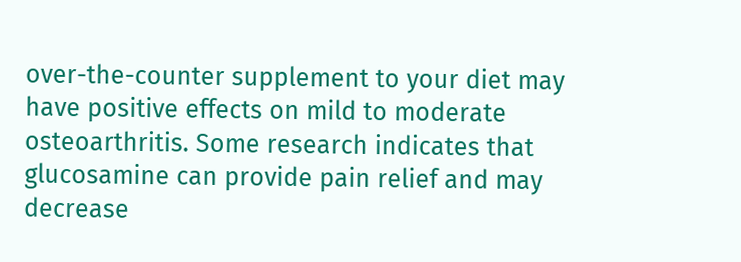over-the-counter supplement to your diet may have positive effects on mild to moderate osteoarthritis. Some research indicates that glucosamine can provide pain relief and may decrease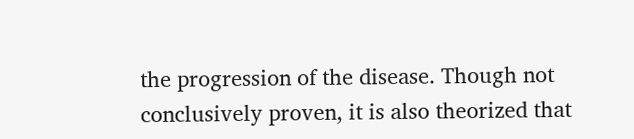the progression of the disease. Though not conclusively proven, it is also theorized that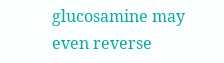glucosamine may even reverse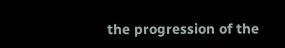the progression of the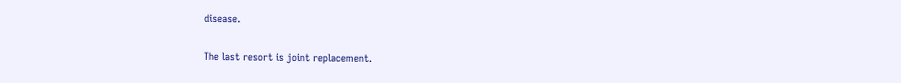disease.

The last resort is joint replacement.